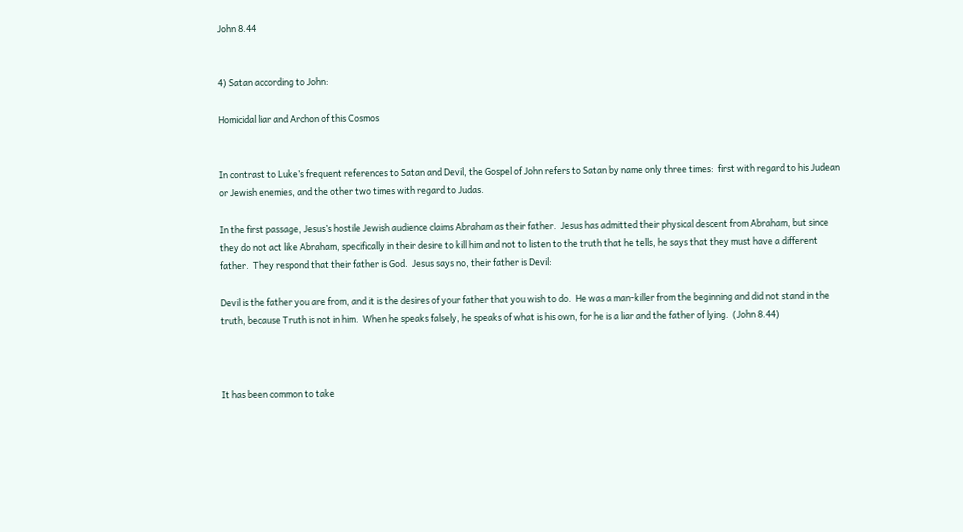John 8.44


4) Satan according to John:

Homicidal liar and Archon of this Cosmos


In contrast to Luke’s frequent references to Satan and Devil, the Gospel of John refers to Satan by name only three times:  first with regard to his Judean or Jewish enemies, and the other two times with regard to Judas.

In the first passage, Jesus’s hostile Jewish audience claims Abraham as their father.  Jesus has admitted their physical descent from Abraham, but since they do not act like Abraham, specifically in their desire to kill him and not to listen to the truth that he tells, he says that they must have a different father.  They respond that their father is God.  Jesus says no, their father is Devil:

Devil is the father you are from, and it is the desires of your father that you wish to do.  He was a man-killer from the beginning and did not stand in the truth, because Truth is not in him.  When he speaks falsely, he speaks of what is his own, for he is a liar and the father of lying.  (John 8.44)



It has been common to take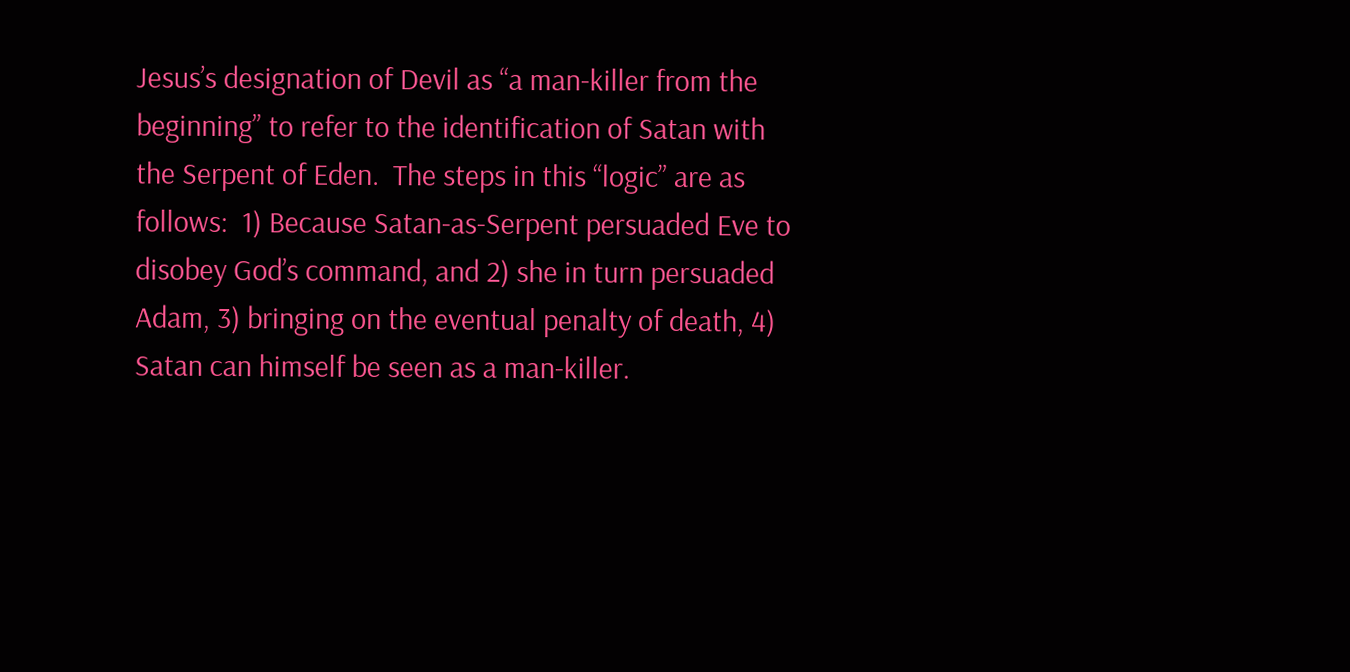Jesus’s designation of Devil as “a man-killer from the beginning” to refer to the identification of Satan with the Serpent of Eden.  The steps in this “logic” are as follows:  1) Because Satan-as-Serpent persuaded Eve to disobey God’s command, and 2) she in turn persuaded Adam, 3) bringing on the eventual penalty of death, 4) Satan can himself be seen as a man-killer.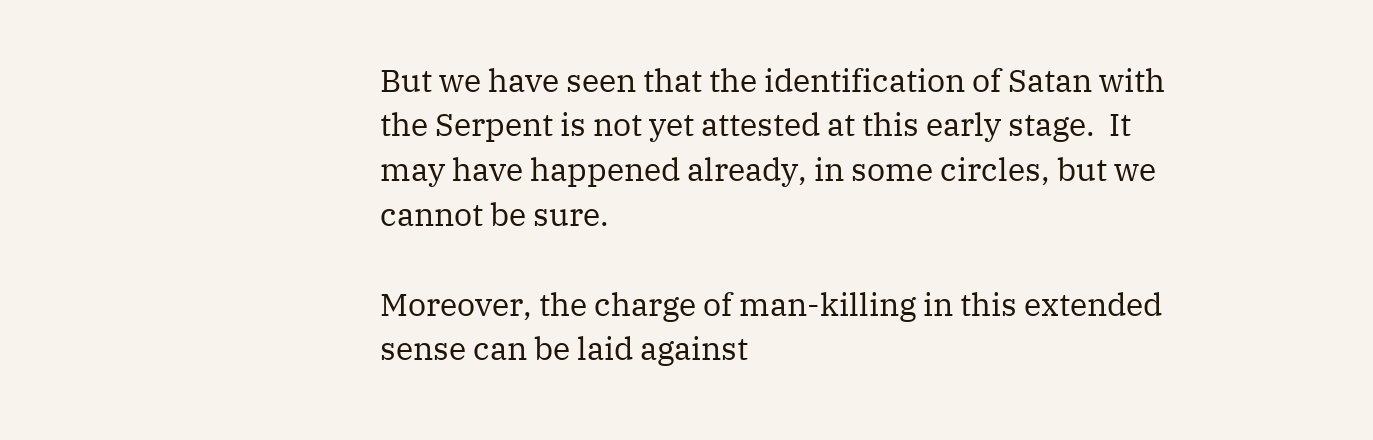But we have seen that the identification of Satan with the Serpent is not yet attested at this early stage.  It may have happened already, in some circles, but we cannot be sure.

Moreover, the charge of man-killing in this extended sense can be laid against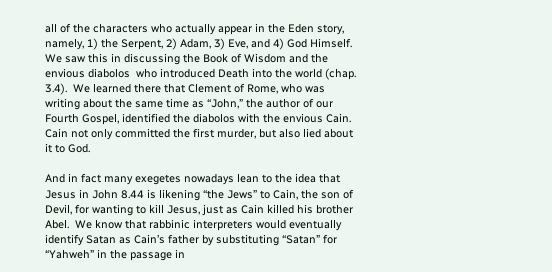all of the characters who actually appear in the Eden story, namely, 1) the Serpent, 2) Adam, 3) Eve, and 4) God Himself.  We saw this in discussing the Book of Wisdom and the envious diabolos  who introduced Death into the world (chap. 3.4).  We learned there that Clement of Rome, who was writing about the same time as “John,” the author of our Fourth Gospel, identified the diabolos with the envious Cain.  Cain not only committed the first murder, but also lied about it to God.

And in fact many exegetes nowadays lean to the idea that Jesus in John 8.44 is likening “the Jews” to Cain, the son of Devil, for wanting to kill Jesus, just as Cain killed his brother Abel.  We know that rabbinic interpreters would eventually identify Satan as Cain’s father by substituting “Satan” for “Yahweh” in the passage in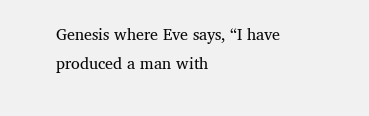Genesis where Eve says, “I have produced a man with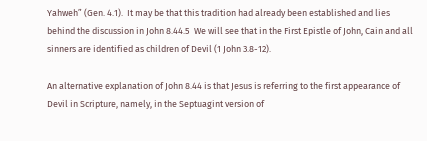Yahweh” (Gen. 4.1).  It may be that this tradition had already been established and lies behind the discussion in John 8.44.5  We will see that in the First Epistle of John, Cain and all sinners are identified as children of Devil (1 John 3.8-12).

An alternative explanation of John 8.44 is that Jesus is referring to the first appearance of Devil in Scripture, namely, in the Septuagint version of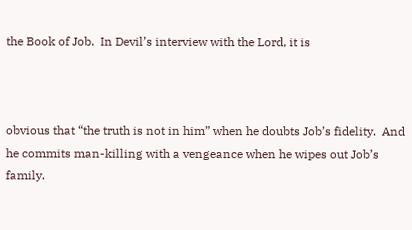the Book of Job.  In Devil’s interview with the Lord, it is



obvious that “the truth is not in him” when he doubts Job’s fidelity.  And he commits man-killing with a vengeance when he wipes out Job’s family.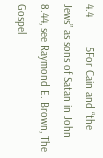4.4          5For Cain and “the Jews” as sons of Satan in John 8.44, see Raymond E. Brown, The Gospel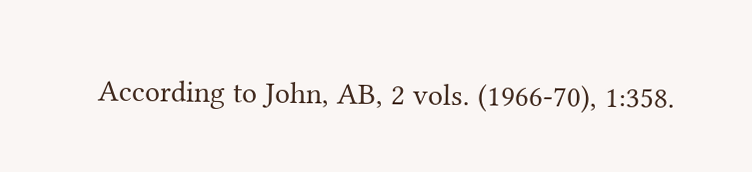According to John, AB, 2 vols. (1966-70), 1:358.